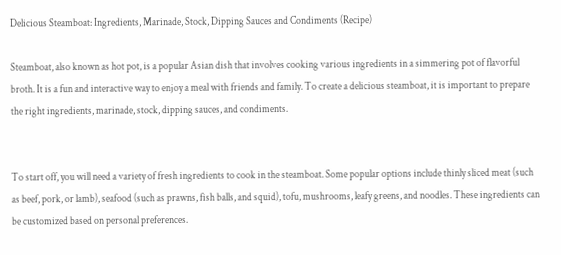Delicious Steamboat: Ingredients, Marinade, Stock, Dipping Sauces and Condiments (Recipe)

Steamboat, also known as hot pot, is a popular Asian dish that involves cooking various ingredients in a simmering pot of flavorful broth. It is a fun and interactive way to enjoy a meal with friends and family. To create a delicious steamboat, it is important to prepare the right ingredients, marinade, stock, dipping sauces, and condiments.


To start off, you will need a variety of fresh ingredients to cook in the steamboat. Some popular options include thinly sliced meat (such as beef, pork, or lamb), seafood (such as prawns, fish balls, and squid), tofu, mushrooms, leafy greens, and noodles. These ingredients can be customized based on personal preferences.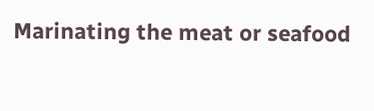Marinating the meat or seafood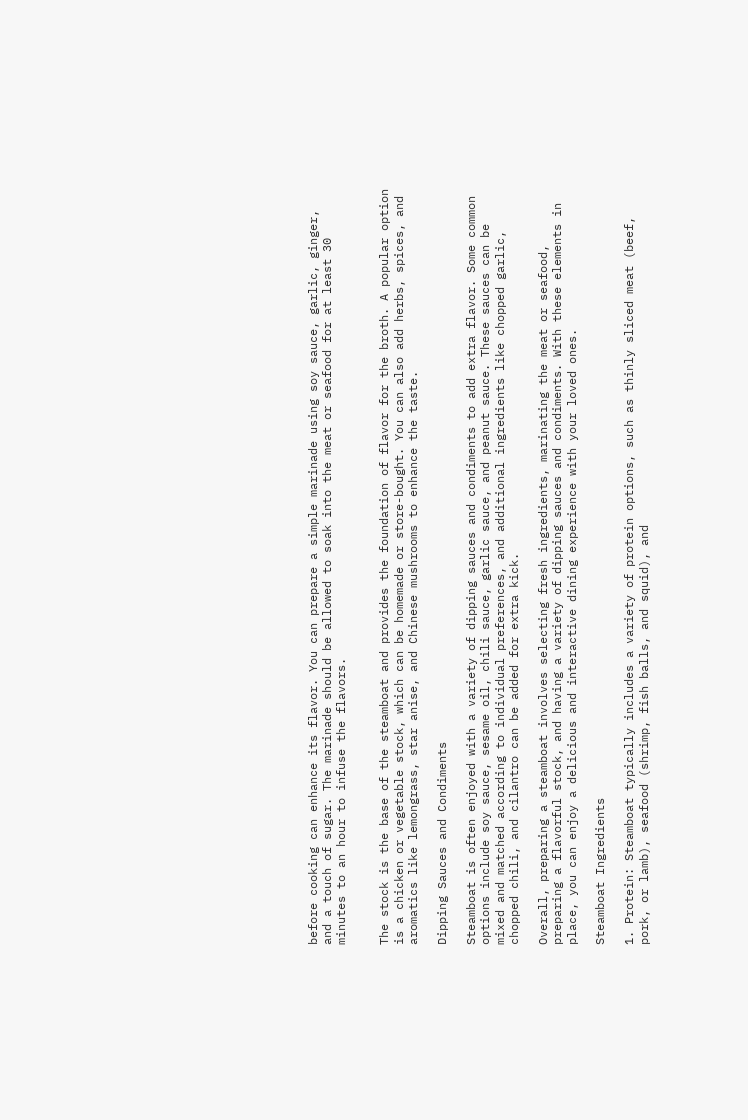before cooking can enhance its flavor. You can prepare a simple marinade using soy sauce, garlic, ginger, and a touch of sugar. The marinade should be allowed to soak into the meat or seafood for at least 30 minutes to an hour to infuse the flavors.


The stock is the base of the steamboat and provides the foundation of flavor for the broth. A popular option is a chicken or vegetable stock, which can be homemade or store-bought. You can also add herbs, spices, and aromatics like lemongrass, star anise, and Chinese mushrooms to enhance the taste.

Dipping Sauces and Condiments

Steamboat is often enjoyed with a variety of dipping sauces and condiments to add extra flavor. Some common options include soy sauce, sesame oil, chili sauce, garlic sauce, and peanut sauce. These sauces can be mixed and matched according to individual preferences, and additional ingredients like chopped garlic, chopped chili, and cilantro can be added for extra kick.

Overall, preparing a steamboat involves selecting fresh ingredients, marinating the meat or seafood, preparing a flavorful stock, and having a variety of dipping sauces and condiments. With these elements in place, you can enjoy a delicious and interactive dining experience with your loved ones.

Steamboat Ingredients

1. Protein: Steamboat typically includes a variety of protein options, such as thinly sliced meat (beef, pork, or lamb), seafood (shrimp, fish balls, and squid), and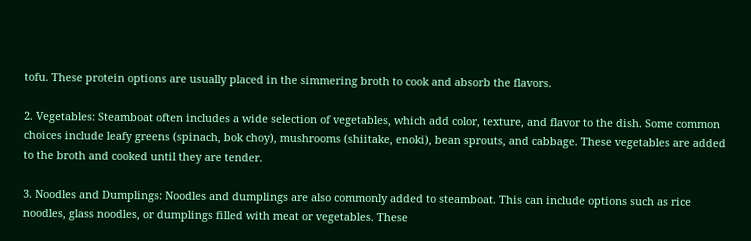tofu. These protein options are usually placed in the simmering broth to cook and absorb the flavors.

2. Vegetables: Steamboat often includes a wide selection of vegetables, which add color, texture, and flavor to the dish. Some common choices include leafy greens (spinach, bok choy), mushrooms (shiitake, enoki), bean sprouts, and cabbage. These vegetables are added to the broth and cooked until they are tender.

3. Noodles and Dumplings: Noodles and dumplings are also commonly added to steamboat. This can include options such as rice noodles, glass noodles, or dumplings filled with meat or vegetables. These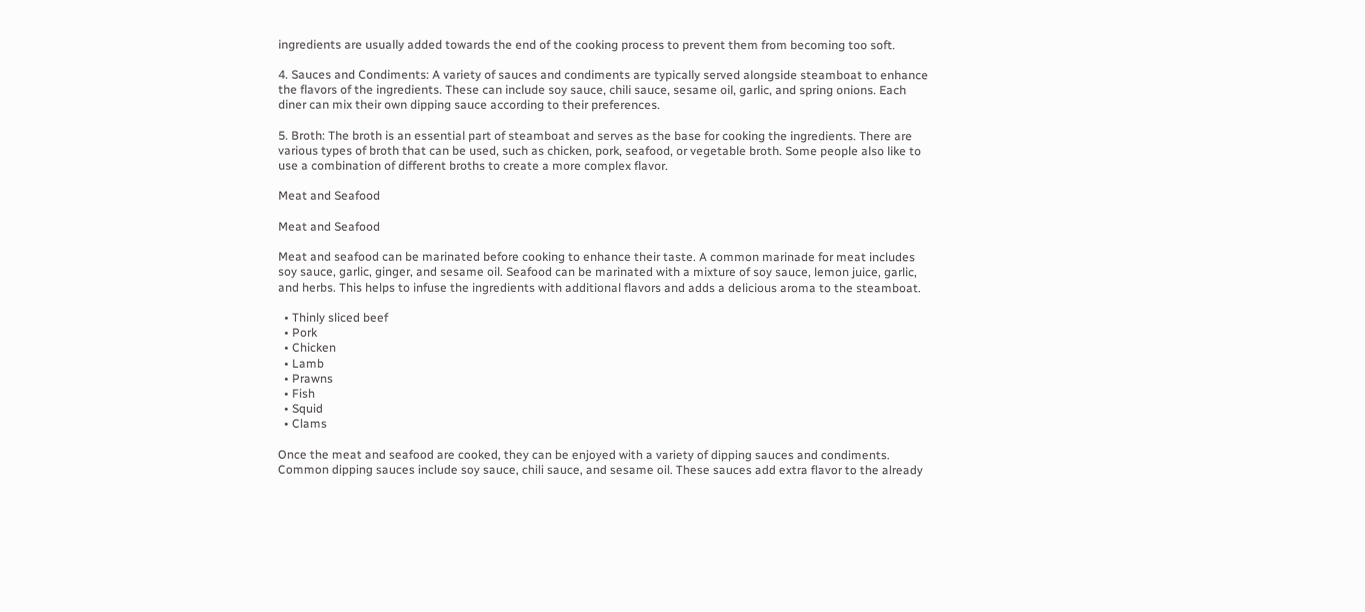ingredients are usually added towards the end of the cooking process to prevent them from becoming too soft.

4. Sauces and Condiments: A variety of sauces and condiments are typically served alongside steamboat to enhance the flavors of the ingredients. These can include soy sauce, chili sauce, sesame oil, garlic, and spring onions. Each diner can mix their own dipping sauce according to their preferences.

5. Broth: The broth is an essential part of steamboat and serves as the base for cooking the ingredients. There are various types of broth that can be used, such as chicken, pork, seafood, or vegetable broth. Some people also like to use a combination of different broths to create a more complex flavor.

Meat and Seafood

Meat and Seafood

Meat and seafood can be marinated before cooking to enhance their taste. A common marinade for meat includes soy sauce, garlic, ginger, and sesame oil. Seafood can be marinated with a mixture of soy sauce, lemon juice, garlic, and herbs. This helps to infuse the ingredients with additional flavors and adds a delicious aroma to the steamboat.

  • Thinly sliced beef
  • Pork
  • Chicken
  • Lamb
  • Prawns
  • Fish
  • Squid
  • Clams

Once the meat and seafood are cooked, they can be enjoyed with a variety of dipping sauces and condiments. Common dipping sauces include soy sauce, chili sauce, and sesame oil. These sauces add extra flavor to the already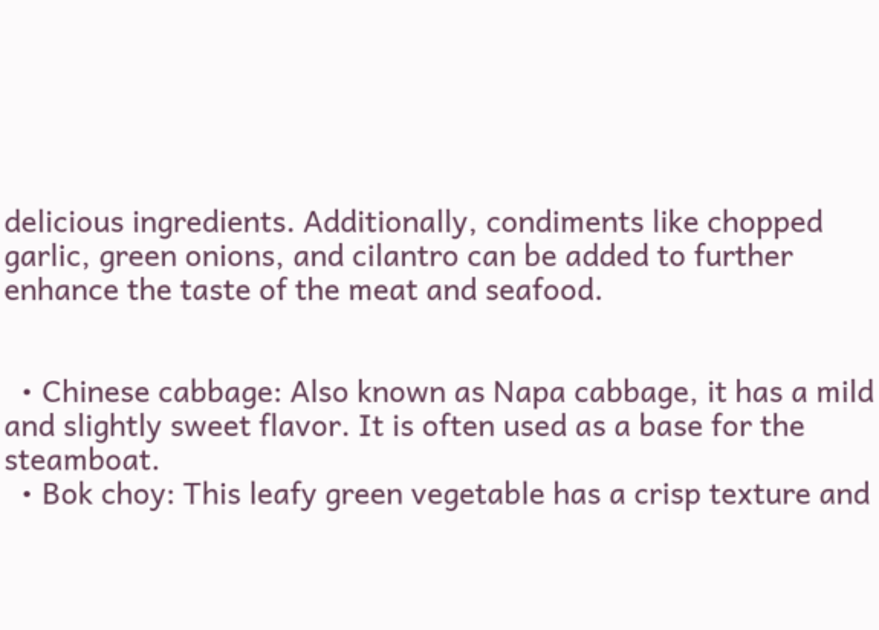delicious ingredients. Additionally, condiments like chopped garlic, green onions, and cilantro can be added to further enhance the taste of the meat and seafood.


  • Chinese cabbage: Also known as Napa cabbage, it has a mild and slightly sweet flavor. It is often used as a base for the steamboat.
  • Bok choy: This leafy green vegetable has a crisp texture and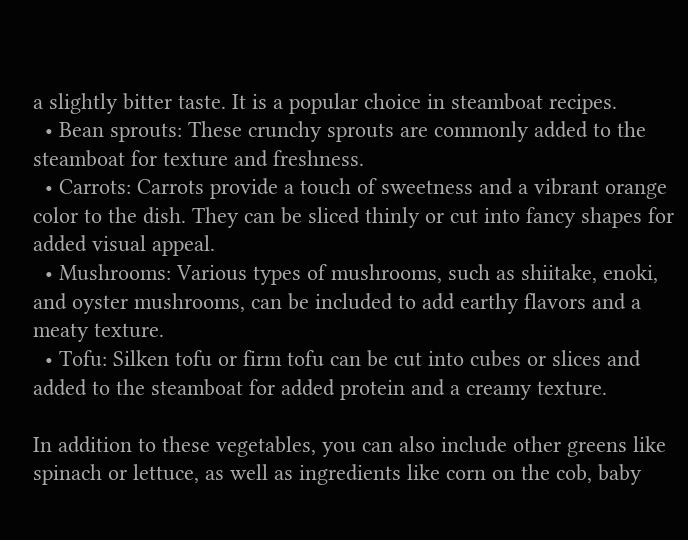a slightly bitter taste. It is a popular choice in steamboat recipes.
  • Bean sprouts: These crunchy sprouts are commonly added to the steamboat for texture and freshness.
  • Carrots: Carrots provide a touch of sweetness and a vibrant orange color to the dish. They can be sliced thinly or cut into fancy shapes for added visual appeal.
  • Mushrooms: Various types of mushrooms, such as shiitake, enoki, and oyster mushrooms, can be included to add earthy flavors and a meaty texture.
  • Tofu: Silken tofu or firm tofu can be cut into cubes or slices and added to the steamboat for added protein and a creamy texture.

In addition to these vegetables, you can also include other greens like spinach or lettuce, as well as ingredients like corn on the cob, baby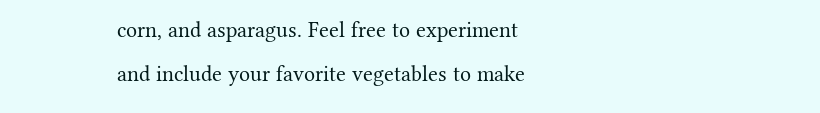corn, and asparagus. Feel free to experiment and include your favorite vegetables to make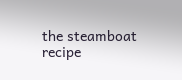the steamboat recipe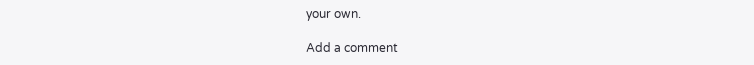your own.

Add a comment